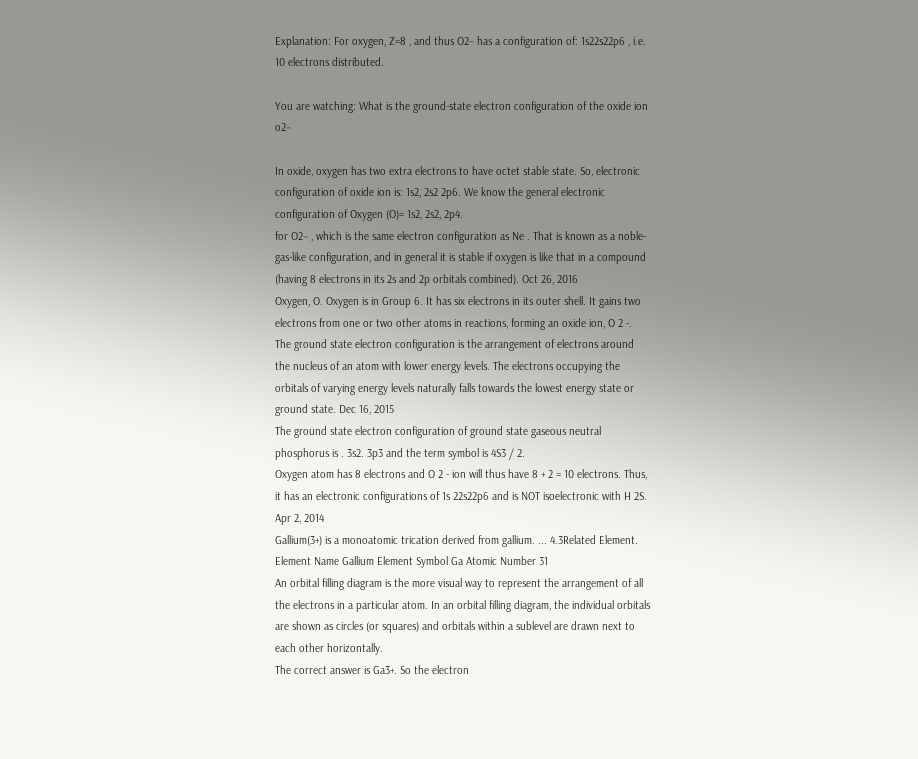Explanation: For oxygen, Z=8 , and thus O2− has a configuration of: 1s22s22p6 , i.e. 10 electrons distributed.

You are watching: What is the ground-state electron configuration of the oxide ion o2−

In oxide, oxygen has two extra electrons to have octet stable state. So, electronic configuration of oxide ion is: 1s2, 2s2 2p6. We know the general electronic configuration of Oxygen (O)= 1s2, 2s2, 2p4.
for O2− , which is the same electron configuration as Ne . That is known as a noble-gas-like configuration, and in general it is stable if oxygen is like that in a compound (having 8 electrons in its 2s and 2p orbitals combined). Oct 26, 2016
Oxygen, O. Oxygen is in Group 6. It has six electrons in its outer shell. It gains two electrons from one or two other atoms in reactions, forming an oxide ion, O 2 -.
The ground state electron configuration is the arrangement of electrons around the nucleus of an atom with lower energy levels. The electrons occupying the orbitals of varying energy levels naturally falls towards the lowest energy state or ground state. Dec 16, 2015
The ground state electron configuration of ground state gaseous neutral phosphorus is . 3s2. 3p3 and the term symbol is 4S3 / 2.
Oxygen atom has 8 electrons and O 2 - ion will thus have 8 + 2 = 10 electrons. Thus, it has an electronic configurations of 1s 22s22p6 and is NOT isoelectronic with H 2S. Apr 2, 2014
Gallium(3+) is a monoatomic trication derived from gallium. ... 4.3Related Element. Element Name Gallium Element Symbol Ga Atomic Number 31
An orbital filling diagram is the more visual way to represent the arrangement of all the electrons in a particular atom. In an orbital filling diagram, the individual orbitals are shown as circles (or squares) and orbitals within a sublevel are drawn next to each other horizontally.
The correct answer is Ga3+. So the electron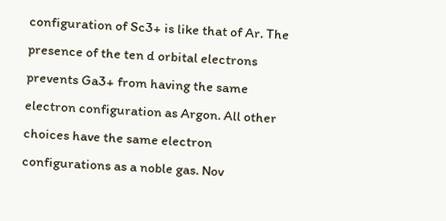configuration of Sc3+ is like that of Ar. The presence of the ten d orbital electrons prevents Ga3+ from having the same electron configuration as Argon. All other choices have the same electron configurations as a noble gas. Nov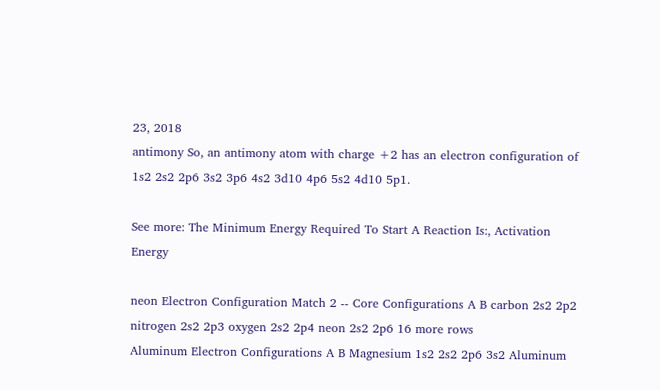23, 2018
antimony So, an antimony atom with charge +2 has an electron configuration of 1s2 2s2 2p6 3s2 3p6 4s2 3d10 4p6 5s2 4d10 5p1.

See more: The Minimum Energy Required To Start A Reaction Is:, Activation Energy

neon Electron Configuration Match 2 -- Core Configurations A B carbon 2s2 2p2 nitrogen 2s2 2p3 oxygen 2s2 2p4 neon 2s2 2p6 16 more rows
Aluminum Electron Configurations A B Magnesium 1s2 2s2 2p6 3s2 Aluminum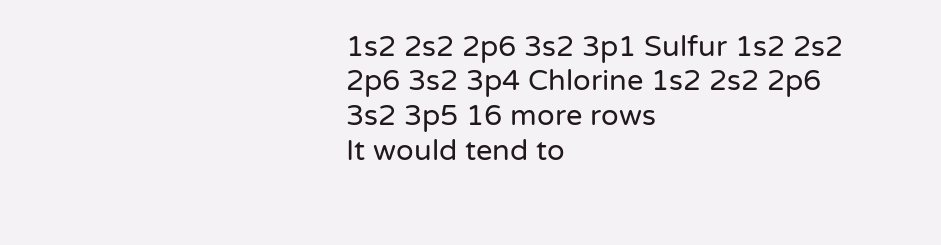1s2 2s2 2p6 3s2 3p1 Sulfur 1s2 2s2 2p6 3s2 3p4 Chlorine 1s2 2s2 2p6 3s2 3p5 16 more rows
It would tend to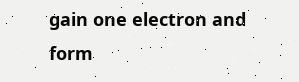gain one electron and form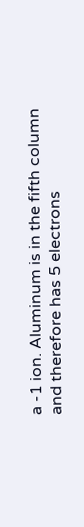a -1 ion. Aluminum is in the fifth column and therefore has 5 electrons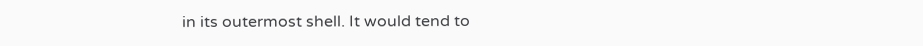in its outermost shell. It would tend to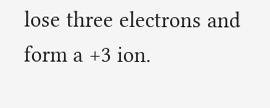lose three electrons and form a +3 ion.